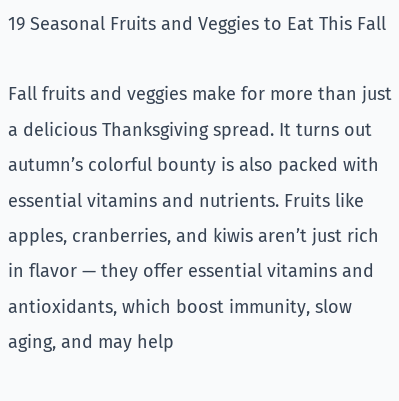19 Seasonal Fruits and Veggies to Eat This Fall

Fall fruits and veggies make for more than just a delicious Thanksgiving spread. It turns out autumn’s colorful bounty is also packed with essential vitamins and nutrients. Fruits like apples, cranberries, and kiwis aren’t just rich in flavor — they offer essential vitamins and antioxidants, which boost immunity, slow aging, and may help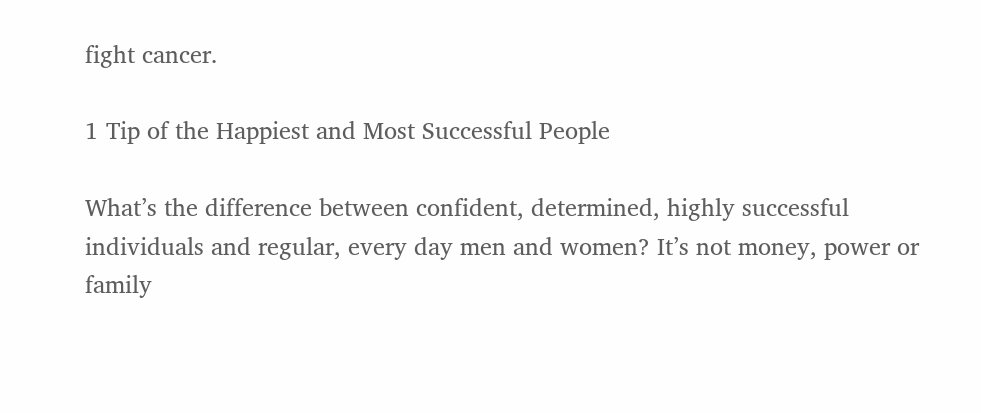fight cancer.

1 Tip of the Happiest and Most Successful People

What’s the difference between confident, determined, highly successful individuals and regular, every day men and women? It’s not money, power or family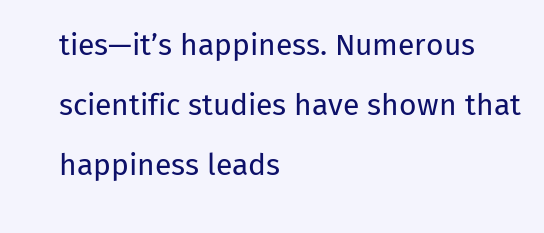ties—it’s happiness. Numerous scientific studies have shown that happiness leads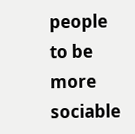people to be more sociable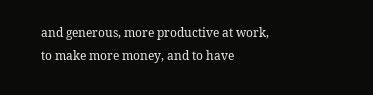and generous, more productive at work, to make more money, and to have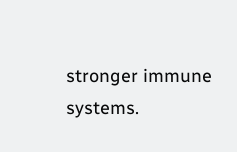stronger immune systems.